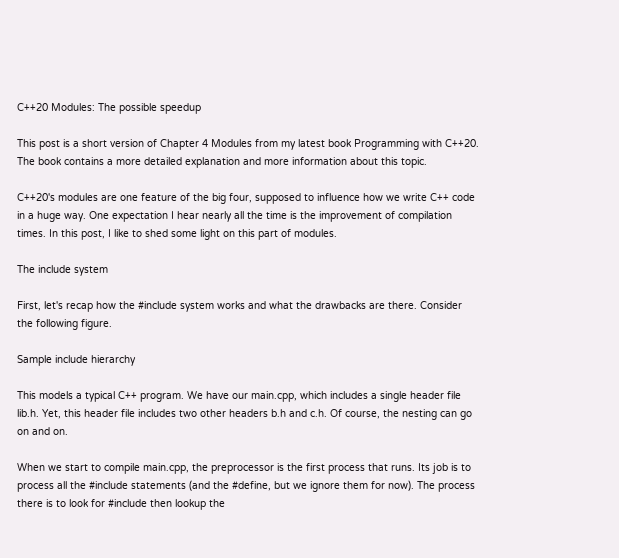C++20 Modules: The possible speedup

This post is a short version of Chapter 4 Modules from my latest book Programming with C++20. The book contains a more detailed explanation and more information about this topic.

C++20's modules are one feature of the big four, supposed to influence how we write C++ code in a huge way. One expectation I hear nearly all the time is the improvement of compilation times. In this post, I like to shed some light on this part of modules.

The include system

First, let's recap how the #include system works and what the drawbacks are there. Consider the following figure.

Sample include hierarchy

This models a typical C++ program. We have our main.cpp, which includes a single header file lib.h. Yet, this header file includes two other headers b.h and c.h. Of course, the nesting can go on and on.

When we start to compile main.cpp, the preprocessor is the first process that runs. Its job is to process all the #include statements (and the #define, but we ignore them for now). The process there is to look for #include then lookup the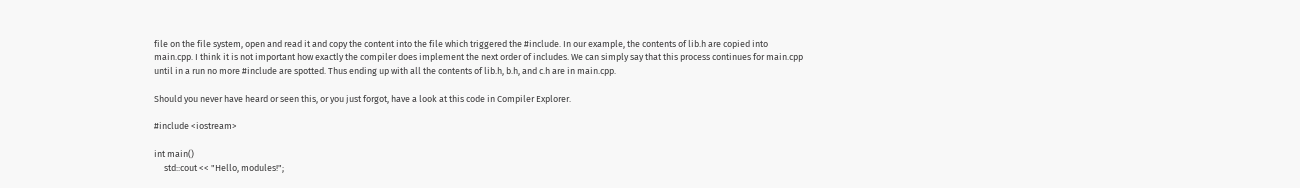file on the file system, open and read it and copy the content into the file which triggered the #include. In our example, the contents of lib.h are copied into main.cpp. I think it is not important how exactly the compiler does implement the next order of includes. We can simply say that this process continues for main.cpp until in a run no more #include are spotted. Thus ending up with all the contents of lib.h, b.h, and c.h are in main.cpp.

Should you never have heard or seen this, or you just forgot, have a look at this code in Compiler Explorer.

#include <iostream>

int main()
     std::cout << "Hello, modules!";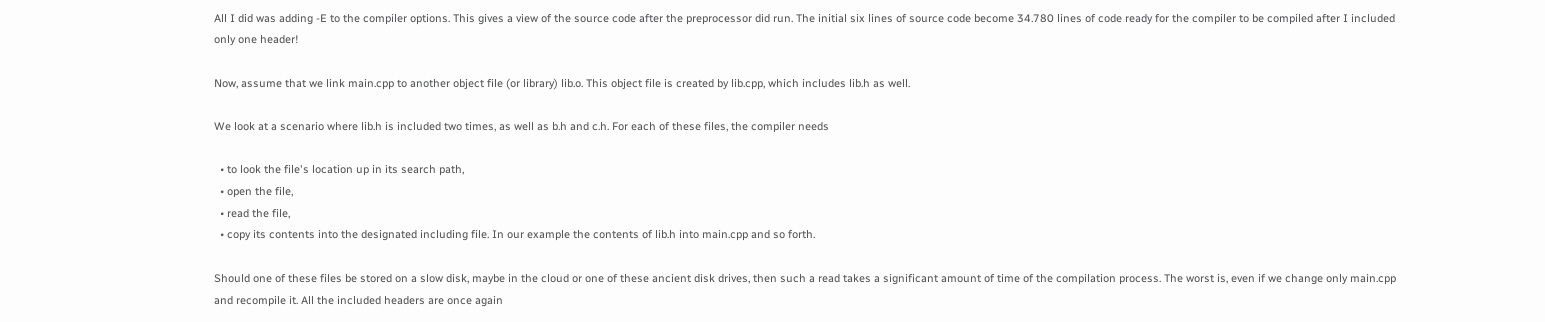All I did was adding -E to the compiler options. This gives a view of the source code after the preprocessor did run. The initial six lines of source code become 34.780 lines of code ready for the compiler to be compiled after I included only one header!

Now, assume that we link main.cpp to another object file (or library) lib.o. This object file is created by lib.cpp, which includes lib.h as well.

We look at a scenario where lib.h is included two times, as well as b.h and c.h. For each of these files, the compiler needs

  • to look the file's location up in its search path,
  • open the file,
  • read the file,
  • copy its contents into the designated including file. In our example the contents of lib.h into main.cpp and so forth.

Should one of these files be stored on a slow disk, maybe in the cloud or one of these ancient disk drives, then such a read takes a significant amount of time of the compilation process. The worst is, even if we change only main.cpp and recompile it. All the included headers are once again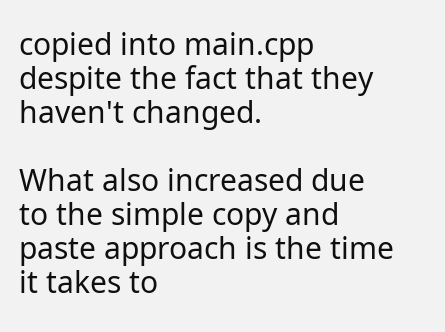copied into main.cpp despite the fact that they haven't changed.

What also increased due to the simple copy and paste approach is the time it takes to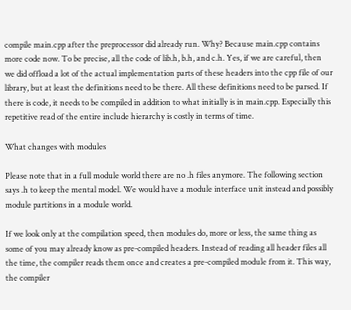compile main.cpp after the preprocessor did already run. Why? Because main.cpp contains more code now. To be precise, all the code of lib.h, b.h, and c.h. Yes, if we are careful, then we did offload a lot of the actual implementation parts of these headers into the cpp file of our library, but at least the definitions need to be there. All these definitions need to be parsed. If there is code, it needs to be compiled in addition to what initially is in main.cpp. Especially this repetitive read of the entire include hierarchy is costly in terms of time.

What changes with modules

Please note that in a full module world there are no .h files anymore. The following section says .h to keep the mental model. We would have a module interface unit instead and possibly module partitions in a module world.

If we look only at the compilation speed, then modules do, more or less, the same thing as some of you may already know as pre-compiled headers. Instead of reading all header files all the time, the compiler reads them once and creates a pre-compiled module from it. This way, the compiler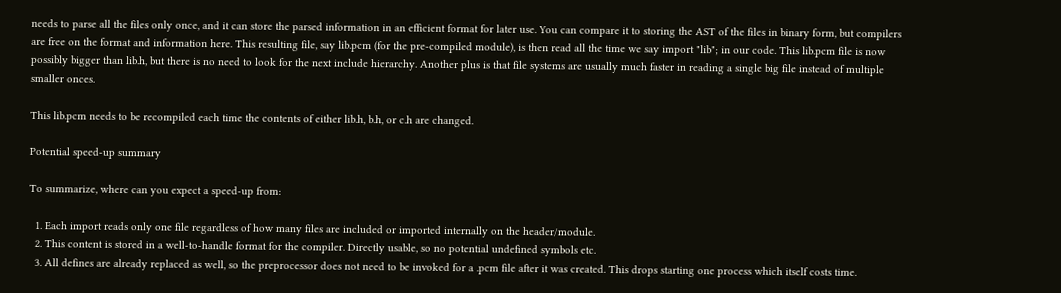needs to parse all the files only once, and it can store the parsed information in an efficient format for later use. You can compare it to storing the AST of the files in binary form, but compilers are free on the format and information here. This resulting file, say lib.pcm (for the pre-compiled module), is then read all the time we say import "lib"; in our code. This lib.pcm file is now possibly bigger than lib.h, but there is no need to look for the next include hierarchy. Another plus is that file systems are usually much faster in reading a single big file instead of multiple smaller onces.

This lib.pcm needs to be recompiled each time the contents of either lib.h, b.h, or c.h are changed.

Potential speed-up summary

To summarize, where can you expect a speed-up from:

  1. Each import reads only one file regardless of how many files are included or imported internally on the header/module.
  2. This content is stored in a well-to-handle format for the compiler. Directly usable, so no potential undefined symbols etc.
  3. All defines are already replaced as well, so the preprocessor does not need to be invoked for a .pcm file after it was created. This drops starting one process which itself costs time.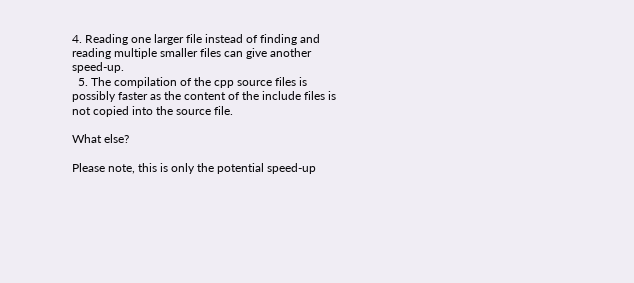4. Reading one larger file instead of finding and reading multiple smaller files can give another speed-up.
  5. The compilation of the cpp source files is possibly faster as the content of the include files is not copied into the source file.

What else?

Please note, this is only the potential speed-up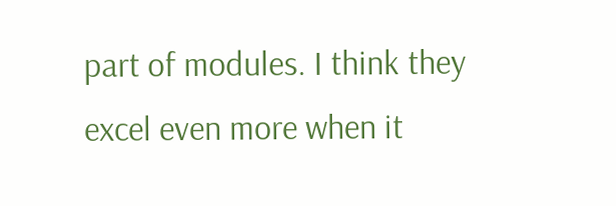part of modules. I think they excel even more when it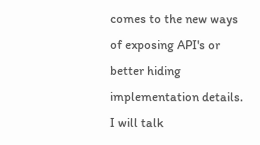comes to the new ways of exposing API's or better hiding implementation details. I will talk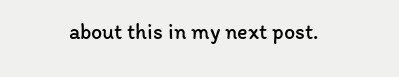about this in my next post.